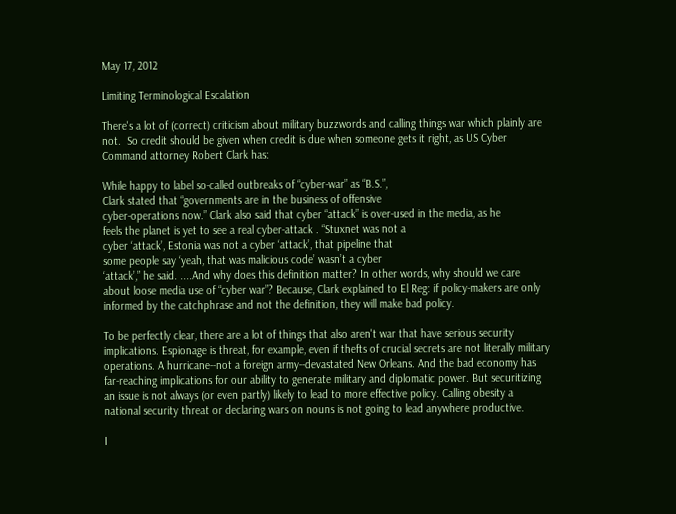May 17, 2012

Limiting Terminological Escalation

There's a lot of (correct) criticism about military buzzwords and calling things war which plainly are not.  So credit should be given when credit is due when someone gets it right, as US Cyber Command attorney Robert Clark has:

While happy to label so-called outbreaks of “cyber-war” as “B.S.”,
Clark stated that “governments are in the business of offensive
cyber-operations now.” Clark also said that cyber “attack” is over-used in the media, as he
feels the planet is yet to see a real cyber-attack . “Stuxnet was not a
cyber ‘attack’, Estonia was not a cyber ‘attack’, that pipeline that
some people say ‘yeah, that was malicious code’ wasn’t a cyber
‘attack’,” he said. ....And why does this definition matter? In other words, why should we care
about loose media use of “cyber war”? Because, Clark explained to El Reg: if policy-makers are only informed by the catchphrase and not the definition, they will make bad policy.

To be perfectly clear, there are a lot of things that also aren't war that have serious security implications. Espionage is threat, for example, even if thefts of crucial secrets are not literally military operations. A hurricane--not a foreign army--devastated New Orleans. And the bad economy has far-reaching implications for our ability to generate military and diplomatic power. But securitizing an issue is not always (or even partly) likely to lead to more effective policy. Calling obesity a national security threat or declaring wars on nouns is not going to lead anywhere productive.

I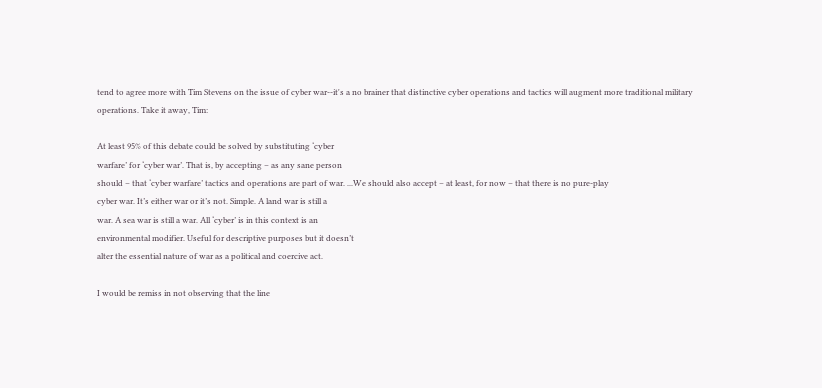tend to agree more with Tim Stevens on the issue of cyber war--it's a no brainer that distinctive cyber operations and tactics will augment more traditional military operations. Take it away, Tim:

At least 95% of this debate could be solved by substituting ‘cyber
warfare’ for ‘cyber war’. That is, by accepting – as any sane person
should – that ‘cyber warfare’ tactics and operations are part of war. ...We should also accept – at least, for now – that there is no pure-play
cyber war. It’s either war or it’s not. Simple. A land war is still a
war. A sea war is still a war. All ‘cyber’ is in this context is an
environmental modifier. Useful for descriptive purposes but it doesn’t
alter the essential nature of war as a political and coercive act.

I would be remiss in not observing that the line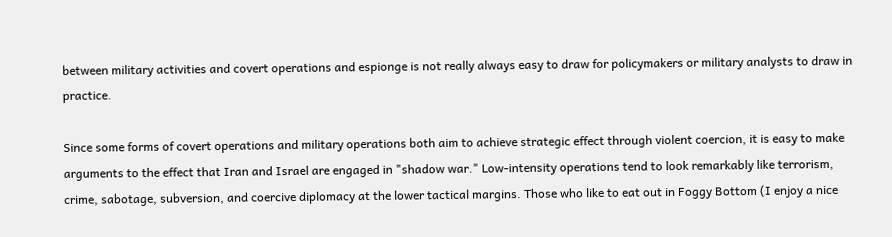between military activities and covert operations and espionge is not really always easy to draw for policymakers or military analysts to draw in practice.

Since some forms of covert operations and military operations both aim to achieve strategic effect through violent coercion, it is easy to make arguments to the effect that Iran and Israel are engaged in "shadow war." Low-intensity operations tend to look remarkably like terrorism, crime, sabotage, subversion, and coercive diplomacy at the lower tactical margins. Those who like to eat out in Foggy Bottom (I enjoy a nice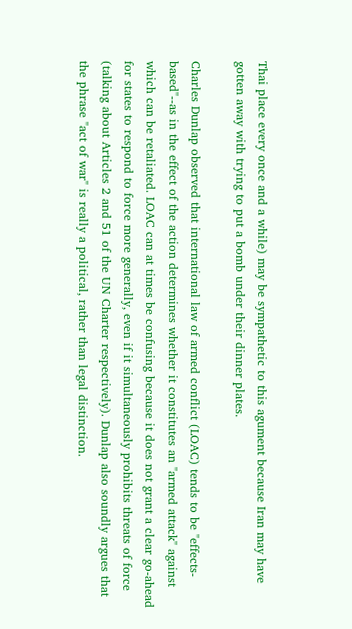Thai place every once and a while) may be sympathetic to this agument because Iran may have gotten away with trying to put a bomb under their dinner plates.

Charles Dunlap observed that international law of armed conflict (LOAC) tends to be "effects-based"--as in the effect of the action determines whether it constitutes an "armed attack" against which can be retaliated. LOAC can at times be confusing because it does not grant a clear go-ahead for states to respond to force more generally, even if it simultaneously prohibits threats of force (talking about Articles 2 and 51 of the UN Charter respectively). Dunlap also soundly argues that the phrase "act of war" is really a political, rather than legal distinction.